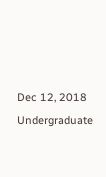Dec 12, 2018
Undergraduate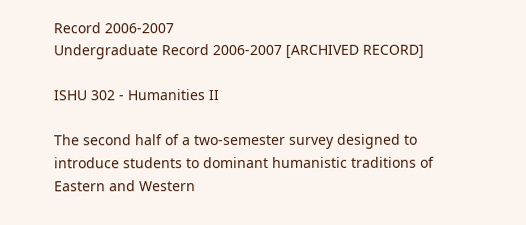Record 2006-2007
Undergraduate Record 2006-2007 [ARCHIVED RECORD]

ISHU 302 - Humanities II

The second half of a two-semester survey designed to introduce students to dominant humanistic traditions of Eastern and Western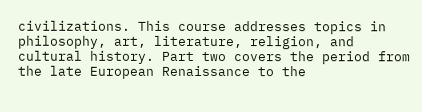civilizations. This course addresses topics in philosophy, art, literature, religion, and cultural history. Part two covers the period from the late European Renaissance to the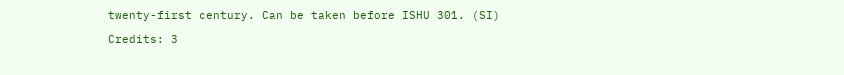twenty-first century. Can be taken before ISHU 301. (SI)

Credits: 3